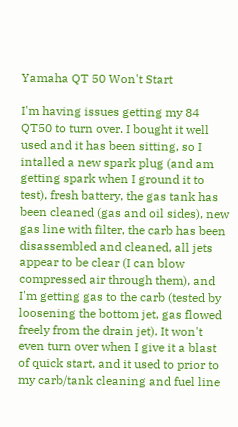Yamaha QT 50 Won't Start

I'm having issues getting my 84 QT50 to turn over. I bought it well used and it has been sitting, so I intalled a new spark plug (and am getting spark when I ground it to test), fresh battery, the gas tank has been cleaned (gas and oil sides), new gas line with filter, the carb has been disassembled and cleaned, all jets appear to be clear (I can blow compressed air through them), and I'm getting gas to the carb (tested by loosening the bottom jet, gas flowed freely from the drain jet). It won't even turn over when I give it a blast of quick start, and it used to prior to my carb/tank cleaning and fuel line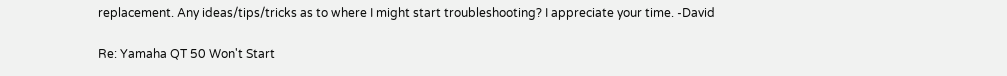replacement. Any ideas/tips/tricks as to where I might start troubleshooting? I appreciate your time. -David

Re: Yamaha QT 50 Won't Start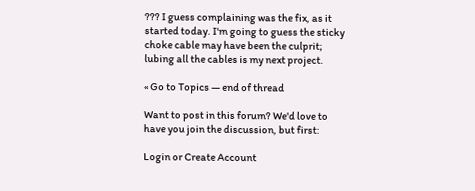??? I guess complaining was the fix, as it started today. I'm going to guess the sticky choke cable may have been the culprit; lubing all the cables is my next project.

« Go to Topics — end of thread

Want to post in this forum? We'd love to have you join the discussion, but first:

Login or Create Account